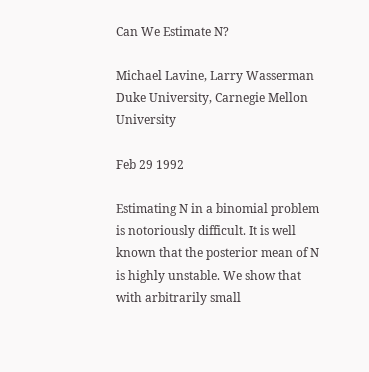Can We Estimate N?

Michael Lavine, Larry Wasserman
Duke University, Carnegie Mellon University

Feb 29 1992

Estimating N in a binomial problem is notoriously difficult. It is well known that the posterior mean of N is highly unstable. We show that with arbitrarily small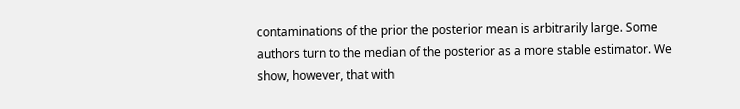contaminations of the prior the posterior mean is arbitrarily large. Some authors turn to the median of the posterior as a more stable estimator. We show, however, that with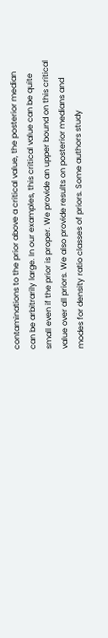contaminations to the prior above a critical value, the posterior median can be arbitrarily large. In our examples, this critical value can be quite small even if the prior is proper. We provide an upper bound on this critical value over all priors. We also provide results on posterior medians and modes for density ratio classes of priors. Some authors study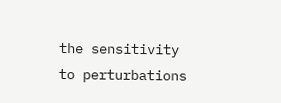the sensitivity to perturbations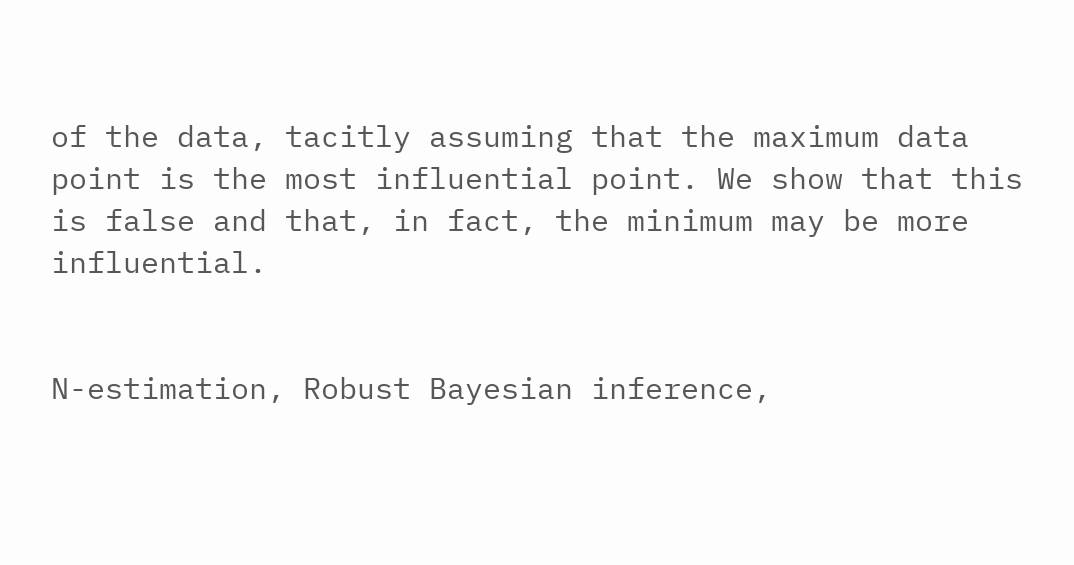of the data, tacitly assuming that the maximum data point is the most influential point. We show that this is false and that, in fact, the minimum may be more influential.


N-estimation, Robust Bayesian inference,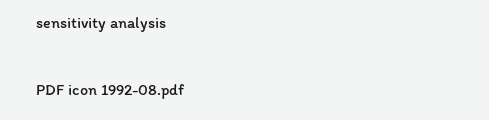sensitivity analysis


PDF icon 1992-08.pdf